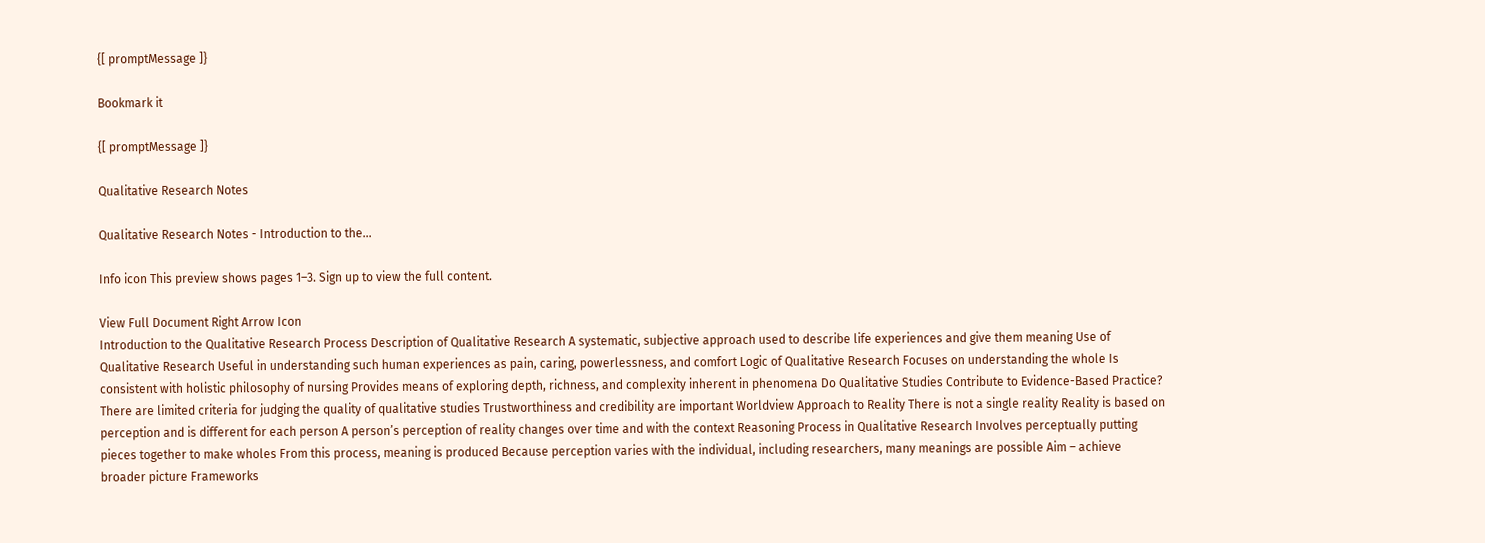{[ promptMessage ]}

Bookmark it

{[ promptMessage ]}

Qualitative Research Notes

Qualitative Research Notes - Introduction to the...

Info icon This preview shows pages 1–3. Sign up to view the full content.

View Full Document Right Arrow Icon
Introduction to the Qualitative Research Process Description of Qualitative Research A systematic, subjective approach used to describe life experiences and give them meaning Use of Qualitative Research Useful in understanding such human experiences as pain, caring, powerlessness, and comfort Logic of Qualitative Research Focuses on understanding the whole Is consistent with holistic philosophy of nursing Provides means of exploring depth, richness, and complexity inherent in phenomena Do Qualitative Studies Contribute to Evidence-Based Practice? There are limited criteria for judging the quality of qualitative studies Trustworthiness and credibility are important Worldview Approach to Reality There is not a single reality Reality is based on perception and is different for each person A person’s perception of reality changes over time and with the context Reasoning Process in Qualitative Research Involves perceptually putting pieces together to make wholes From this process, meaning is produced Because perception varies with the individual, including researchers, many meanings are possible Aim – achieve broader picture Frameworks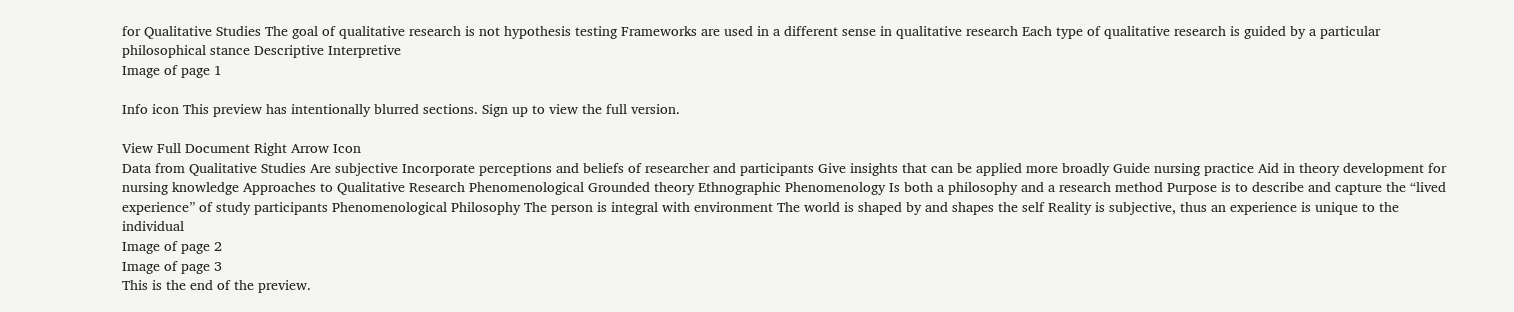for Qualitative Studies The goal of qualitative research is not hypothesis testing Frameworks are used in a different sense in qualitative research Each type of qualitative research is guided by a particular philosophical stance Descriptive Interpretive
Image of page 1

Info icon This preview has intentionally blurred sections. Sign up to view the full version.

View Full Document Right Arrow Icon
Data from Qualitative Studies Are subjective Incorporate perceptions and beliefs of researcher and participants Give insights that can be applied more broadly Guide nursing practice Aid in theory development for nursing knowledge Approaches to Qualitative Research Phenomenological Grounded theory Ethnographic Phenomenology Is both a philosophy and a research method Purpose is to describe and capture the “lived experience” of study participants Phenomenological Philosophy The person is integral with environment The world is shaped by and shapes the self Reality is subjective, thus an experience is unique to the individual
Image of page 2
Image of page 3
This is the end of the preview.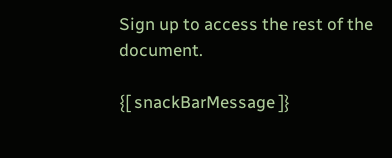Sign up to access the rest of the document.

{[ snackBarMessage ]}